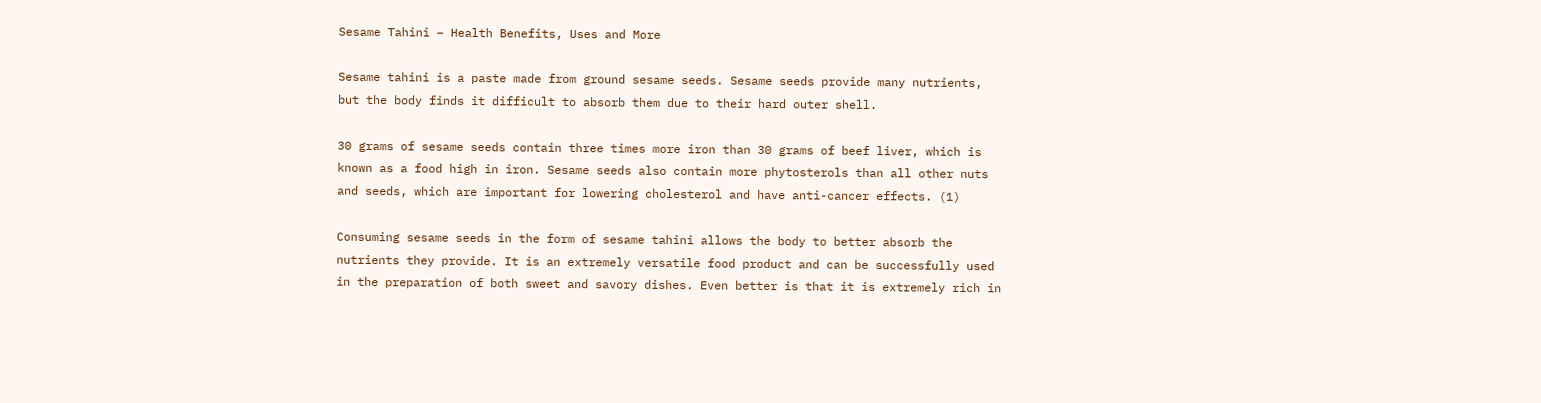Sesame Tahini – Health Benefits, Uses and More

Sesame tahini is a paste made from ground sesame seeds. Sesame seeds provide many nutrients, but the body finds it difficult to absorb them due to their hard outer shell.

30 grams of sesame seeds contain three times more iron than 30 grams of beef liver, which is known as a food high in iron. Sesame seeds also contain more phytosterols than all other nuts and seeds, which are important for lowering cholesterol and have anti-cancer effects. (1)

Consuming sesame seeds in the form of sesame tahini allows the body to better absorb the nutrients they provide. It is an extremely versatile food product and can be successfully used in the preparation of both sweet and savory dishes. Even better is that it is extremely rich in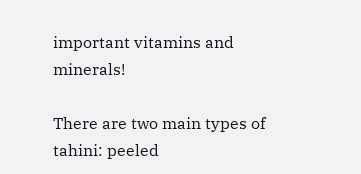important vitamins and minerals!

There are two main types of tahini: peeled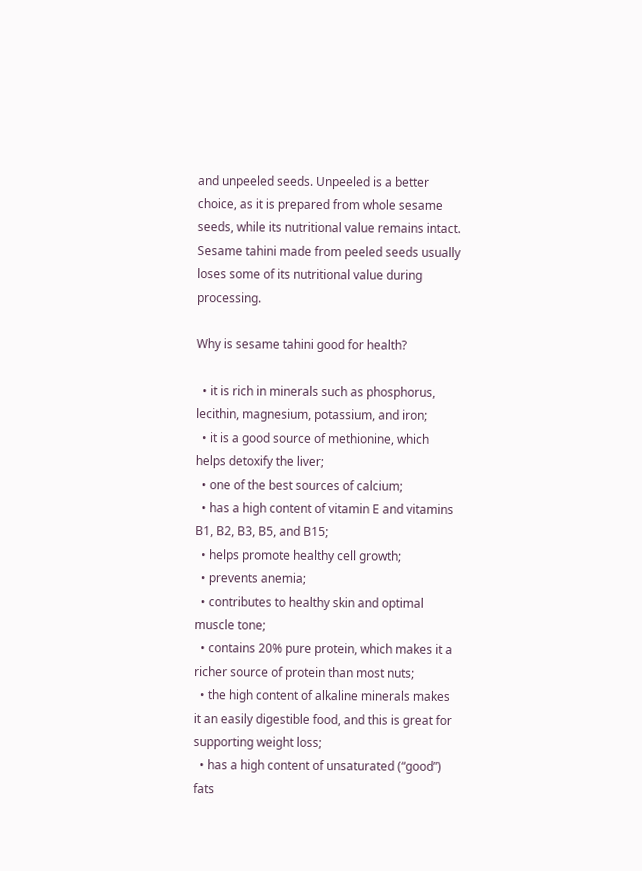and unpeeled seeds. Unpeeled is a better choice, as it is prepared from whole sesame seeds, while its nutritional value remains intact. Sesame tahini made from peeled seeds usually loses some of its nutritional value during processing.

Why is sesame tahini good for health?

  • it is rich in minerals such as phosphorus, lecithin, magnesium, potassium, and iron;
  • it is a good source of methionine, which helps detoxify the liver;
  • one of the best sources of calcium;
  • has a high content of vitamin E and vitamins B1, B2, B3, B5, and B15;
  • helps promote healthy cell growth;
  • prevents anemia;
  • contributes to healthy skin and optimal muscle tone;
  • contains 20% pure protein, which makes it a richer source of protein than most nuts;
  • the high content of alkaline minerals makes it an easily digestible food, and this is great for supporting weight loss;
  • has a high content of unsaturated (“good”) fats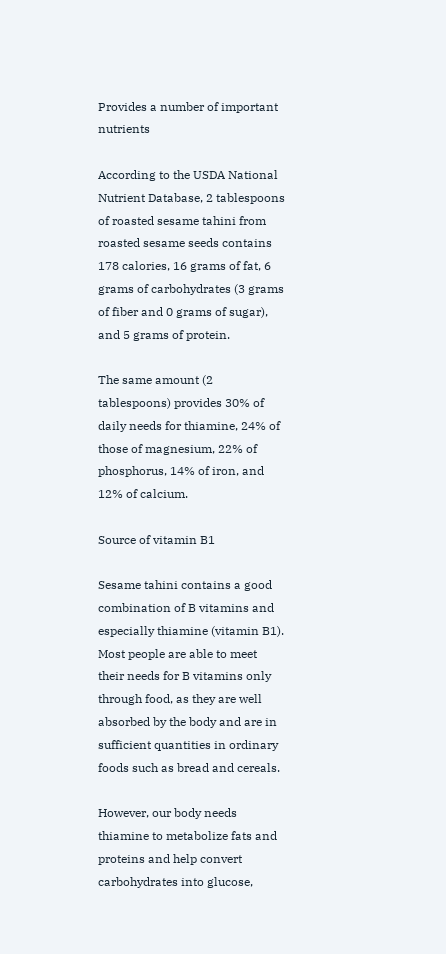Provides a number of important nutrients

According to the USDA National Nutrient Database, 2 tablespoons of roasted sesame tahini from roasted sesame seeds contains 178 calories, 16 grams of fat, 6 grams of carbohydrates (3 grams of fiber and 0 grams of sugar), and 5 grams of protein.

The same amount (2 tablespoons) provides 30% of daily needs for thiamine, 24% of those of magnesium, 22% of phosphorus, 14% of iron, and 12% of calcium.

Source of vitamin B1

Sesame tahini contains a good combination of B vitamins and especially thiamine (vitamin B1). Most people are able to meet their needs for B vitamins only through food, as they are well absorbed by the body and are in sufficient quantities in ordinary foods such as bread and cereals.

However, our body needs thiamine to metabolize fats and proteins and help convert carbohydrates into glucose,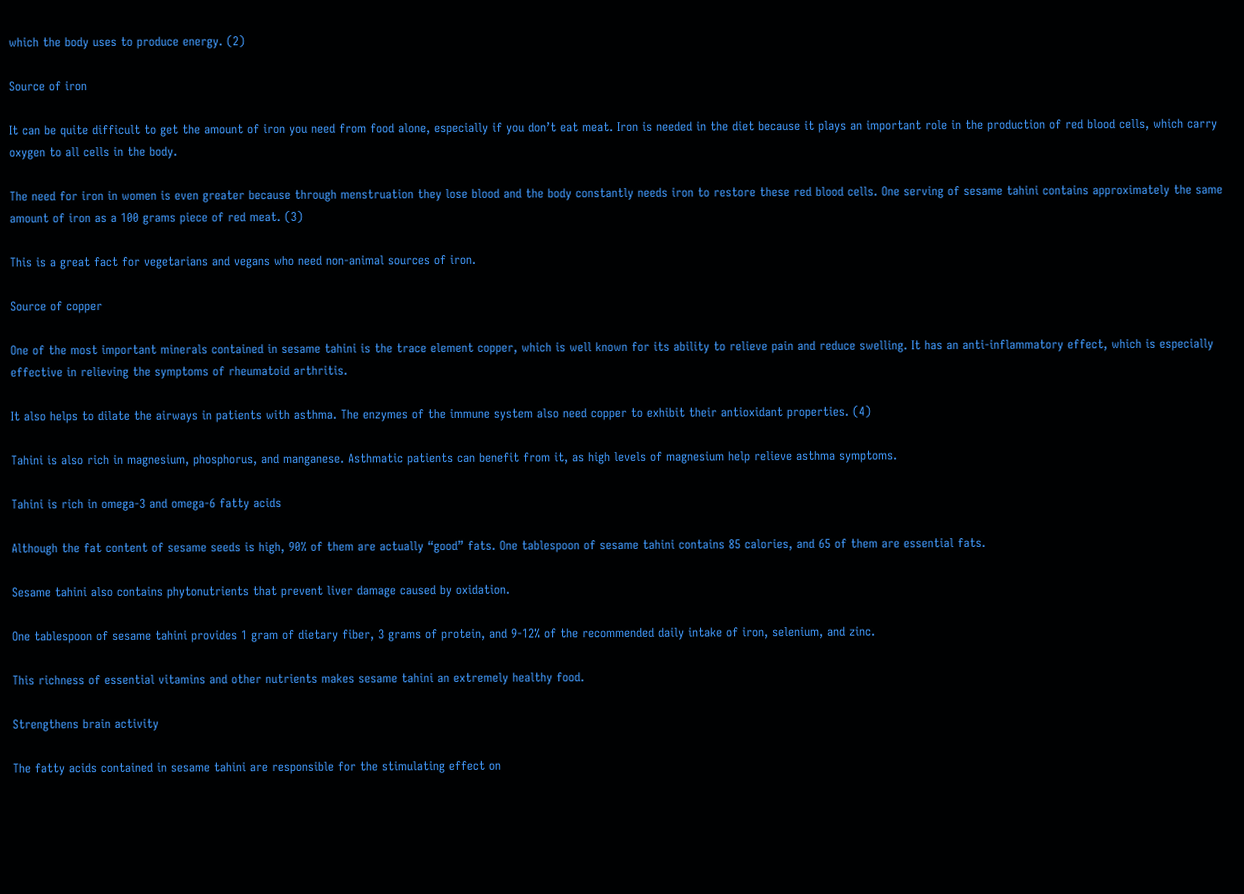which the body uses to produce energy. (2)

Source of iron

It can be quite difficult to get the amount of iron you need from food alone, especially if you don’t eat meat. Iron is needed in the diet because it plays an important role in the production of red blood cells, which carry oxygen to all cells in the body.

The need for iron in women is even greater because through menstruation they lose blood and the body constantly needs iron to restore these red blood cells. One serving of sesame tahini contains approximately the same amount of iron as a 100 grams piece of red meat. (3)

This is a great fact for vegetarians and vegans who need non-animal sources of iron.

Source of copper

One of the most important minerals contained in sesame tahini is the trace element copper, which is well known for its ability to relieve pain and reduce swelling. It has an anti-inflammatory effect, which is especially effective in relieving the symptoms of rheumatoid arthritis.

It also helps to dilate the airways in patients with asthma. The enzymes of the immune system also need copper to exhibit their antioxidant properties. (4)

Tahini is also rich in magnesium, phosphorus, and manganese. Asthmatic patients can benefit from it, as high levels of magnesium help relieve asthma symptoms.

Tahini is rich in omega-3 and omega-6 fatty acids

Although the fat content of sesame seeds is high, 90% of them are actually “good” fats. One tablespoon of sesame tahini contains 85 calories, and 65 of them are essential fats.

Sesame tahini also contains phytonutrients that prevent liver damage caused by oxidation.

One tablespoon of sesame tahini provides 1 gram of dietary fiber, 3 grams of protein, and 9-12% of the recommended daily intake of iron, selenium, and zinc.

This richness of essential vitamins and other nutrients makes sesame tahini an extremely healthy food.

Strengthens brain activity

The fatty acids contained in sesame tahini are responsible for the stimulating effect on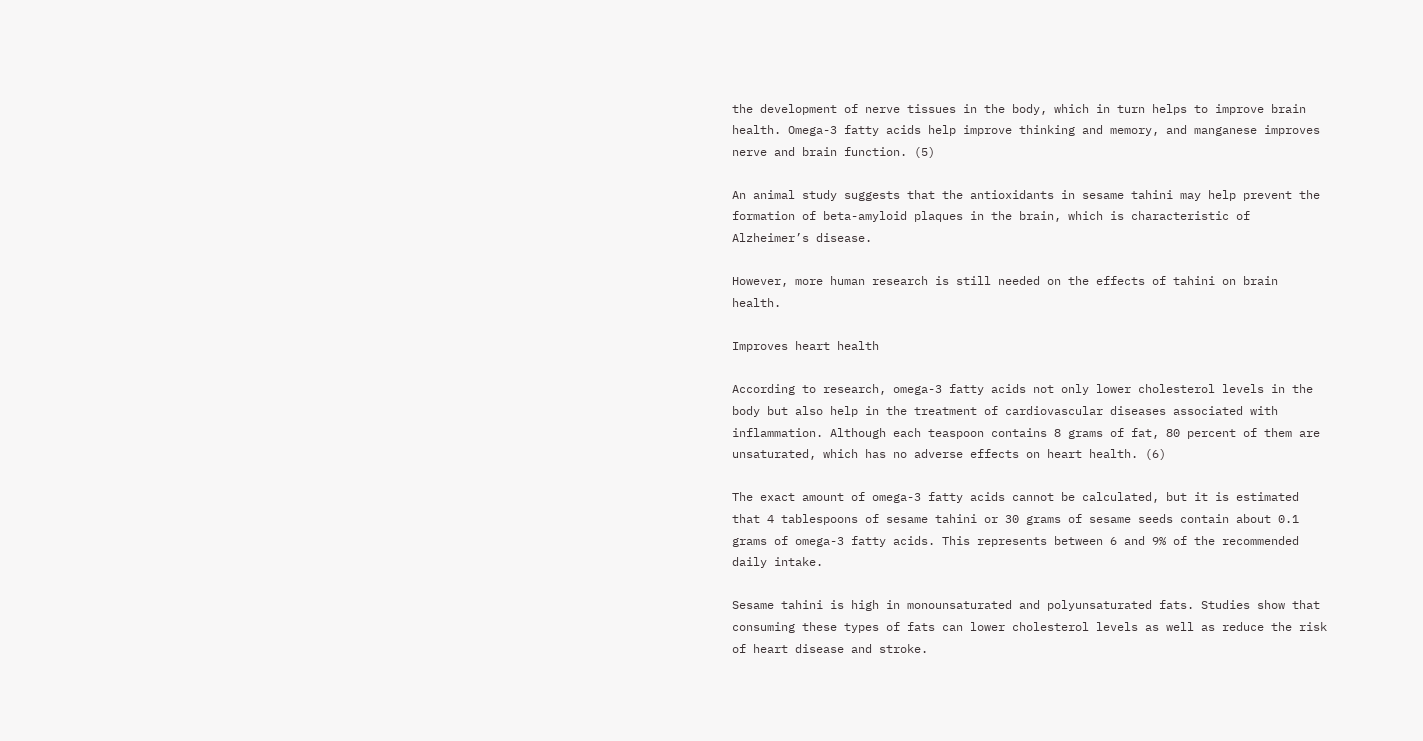the development of nerve tissues in the body, which in turn helps to improve brain health. Omega-3 fatty acids help improve thinking and memory, and manganese improves nerve and brain function. (5)

An animal study suggests that the antioxidants in sesame tahini may help prevent the formation of beta-amyloid plaques in the brain, which is characteristic of Alzheimer’s disease.

However, more human research is still needed on the effects of tahini on brain health.

Improves heart health

According to research, omega-3 fatty acids not only lower cholesterol levels in the body but also help in the treatment of cardiovascular diseases associated with inflammation. Although each teaspoon contains 8 grams of fat, 80 percent of them are unsaturated, which has no adverse effects on heart health. (6)

The exact amount of omega-3 fatty acids cannot be calculated, but it is estimated that 4 tablespoons of sesame tahini or 30 grams of sesame seeds contain about 0.1 grams of omega-3 fatty acids. This represents between 6 and 9% of the recommended daily intake.

Sesame tahini is high in monounsaturated and polyunsaturated fats. Studies show that consuming these types of fats can lower cholesterol levels as well as reduce the risk of heart disease and stroke.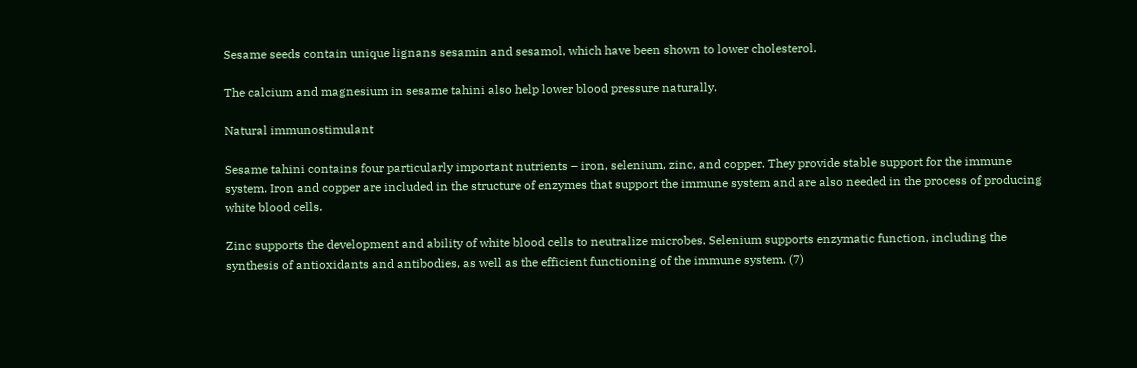Sesame seeds contain unique lignans sesamin and sesamol, which have been shown to lower cholesterol.

The calcium and magnesium in sesame tahini also help lower blood pressure naturally.

Natural immunostimulant

Sesame tahini contains four particularly important nutrients – iron, selenium, zinc, and copper. They provide stable support for the immune system. Iron and copper are included in the structure of enzymes that support the immune system and are also needed in the process of producing white blood cells.

Zinc supports the development and ability of white blood cells to neutralize microbes. Selenium supports enzymatic function, including the synthesis of antioxidants and antibodies, as well as the efficient functioning of the immune system. (7)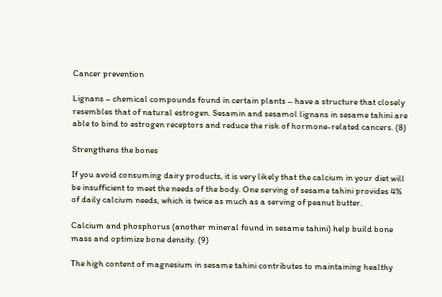Cancer prevention

Lignans – chemical compounds found in certain plants – have a structure that closely resembles that of natural estrogen. Sesamin and sesamol lignans in sesame tahini are able to bind to estrogen receptors and reduce the risk of hormone-related cancers. (8)

Strengthens the bones

If you avoid consuming dairy products, it is very likely that the calcium in your diet will be insufficient to meet the needs of the body. One serving of sesame tahini provides 4% of daily calcium needs, which is twice as much as a serving of peanut butter.

Calcium and phosphorus (another mineral found in sesame tahini) help build bone mass and optimize bone density. (9)

The high content of magnesium in sesame tahini contributes to maintaining healthy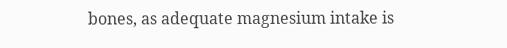bones, as adequate magnesium intake is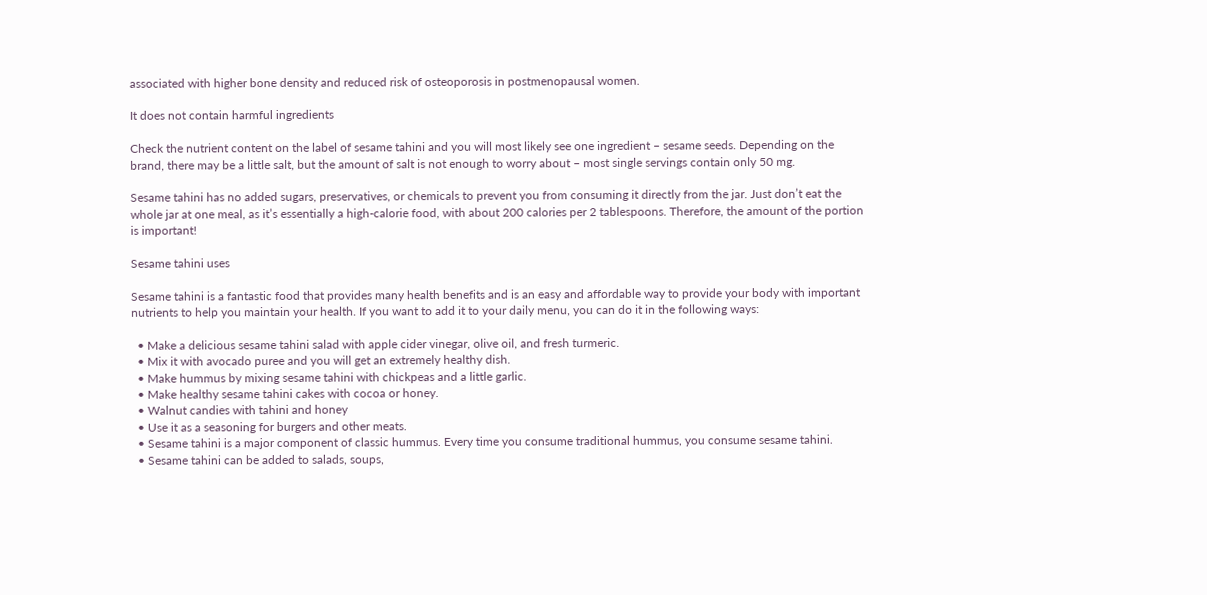associated with higher bone density and reduced risk of osteoporosis in postmenopausal women.

It does not contain harmful ingredients

Check the nutrient content on the label of sesame tahini and you will most likely see one ingredient – sesame seeds. Depending on the brand, there may be a little salt, but the amount of salt is not enough to worry about – most single servings contain only 50 mg.

Sesame tahini has no added sugars, preservatives, or chemicals to prevent you from consuming it directly from the jar. Just don’t eat the whole jar at one meal, as it’s essentially a high-calorie food, with about 200 calories per 2 tablespoons. Therefore, the amount of the portion is important!

Sesame tahini uses

Sesame tahini is a fantastic food that provides many health benefits and is an easy and affordable way to provide your body with important nutrients to help you maintain your health. If you want to add it to your daily menu, you can do it in the following ways:

  • Make a delicious sesame tahini salad with apple cider vinegar, olive oil, and fresh turmeric.
  • Mix it with avocado puree and you will get an extremely healthy dish.
  • Make hummus by mixing sesame tahini with chickpeas and a little garlic.
  • Make healthy sesame tahini cakes with cocoa or honey.
  • Walnut candies with tahini and honey
  • Use it as a seasoning for burgers and other meats.
  • Sesame tahini is a major component of classic hummus. Every time you consume traditional hummus, you consume sesame tahini.
  • Sesame tahini can be added to salads, soups,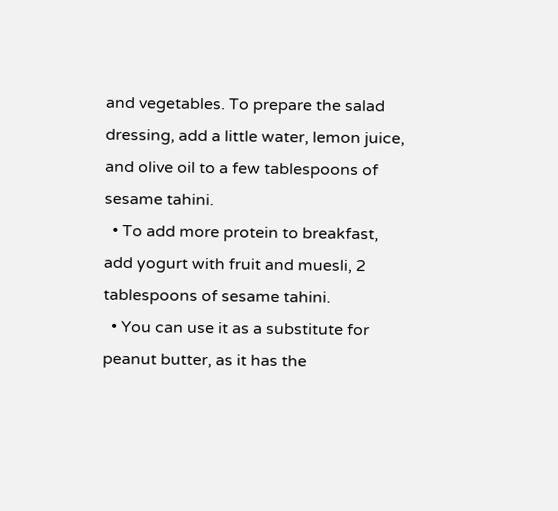and vegetables. To prepare the salad dressing, add a little water, lemon juice, and olive oil to a few tablespoons of sesame tahini.
  • To add more protein to breakfast, add yogurt with fruit and muesli, 2 tablespoons of sesame tahini.
  • You can use it as a substitute for peanut butter, as it has the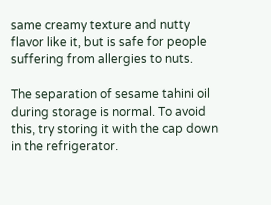same creamy texture and nutty flavor like it, but is safe for people suffering from allergies to nuts.

The separation of sesame tahini oil during storage is normal. To avoid this, try storing it with the cap down in the refrigerator.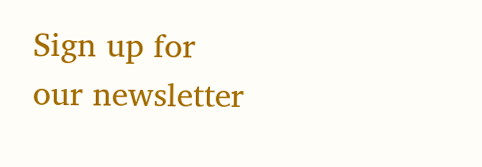Sign up for our newsletter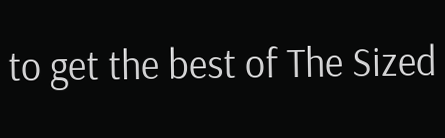to get the best of The Sized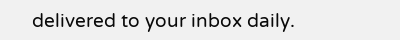delivered to your inbox daily.